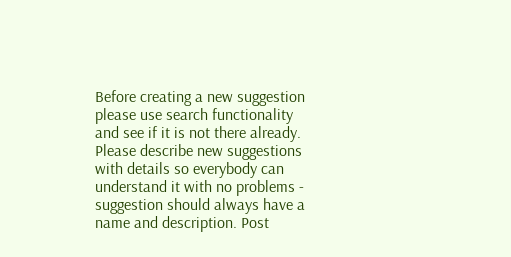Before creating a new suggestion please use search functionality and see if it is not there already. Please describe new suggestions with details so everybody can understand it with no problems - suggestion should always have a name and description. Post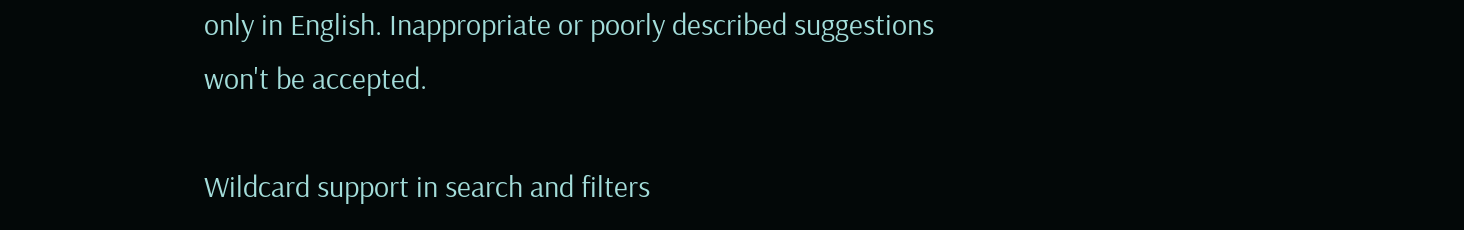only in English. Inappropriate or poorly described suggestions won't be accepted.

Wildcard support in search and filters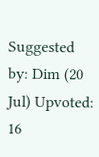Suggested by: Dim (20 Jul) Upvoted: 16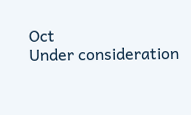Oct
Under consideration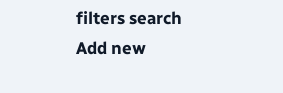filters search
Add new